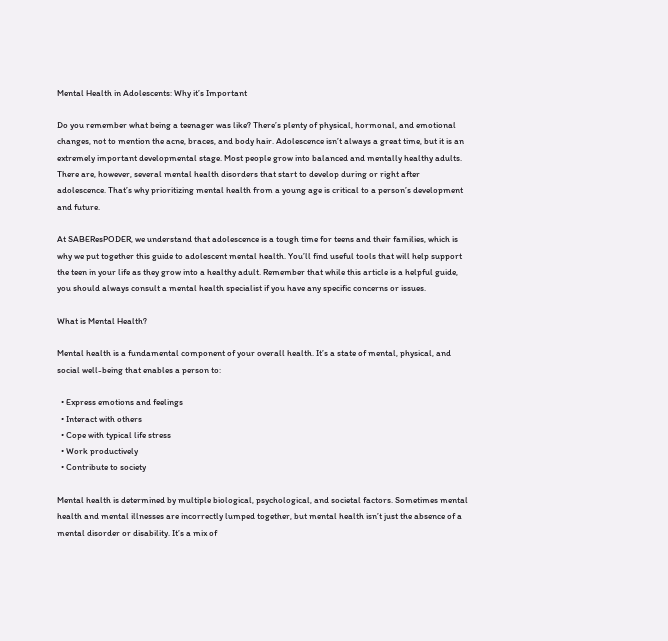Mental Health in Adolescents: Why it’s Important

Do you remember what being a teenager was like? There’s plenty of physical, hormonal, and emotional changes, not to mention the acne, braces, and body hair. Adolescence isn’t always a great time, but it is an extremely important developmental stage. Most people grow into balanced and mentally healthy adults. There are, however, several mental health disorders that start to develop during or right after adolescence. That’s why prioritizing mental health from a young age is critical to a person’s development and future.

At SABEResPODER, we understand that adolescence is a tough time for teens and their families, which is why we put together this guide to adolescent mental health. You’ll find useful tools that will help support the teen in your life as they grow into a healthy adult. Remember that while this article is a helpful guide, you should always consult a mental health specialist if you have any specific concerns or issues.

What is Mental Health?

Mental health is a fundamental component of your overall health. It’s a state of mental, physical, and social well-being that enables a person to:

  • Express emotions and feelings
  • Interact with others
  • Cope with typical life stress
  • Work productively
  • Contribute to society

Mental health is determined by multiple biological, psychological, and societal factors. Sometimes mental health and mental illnesses are incorrectly lumped together, but mental health isn’t just the absence of a mental disorder or disability. It’s a mix of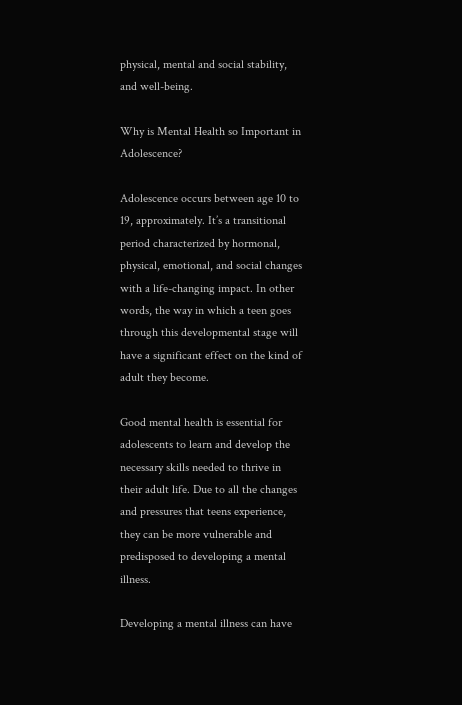physical, mental and social stability, and well-being.

Why is Mental Health so Important in Adolescence?

Adolescence occurs between age 10 to 19, approximately. It’s a transitional period characterized by hormonal, physical, emotional, and social changes with a life-changing impact. In other words, the way in which a teen goes through this developmental stage will have a significant effect on the kind of adult they become.

Good mental health is essential for adolescents to learn and develop the necessary skills needed to thrive in their adult life. Due to all the changes and pressures that teens experience, they can be more vulnerable and predisposed to developing a mental illness.

Developing a mental illness can have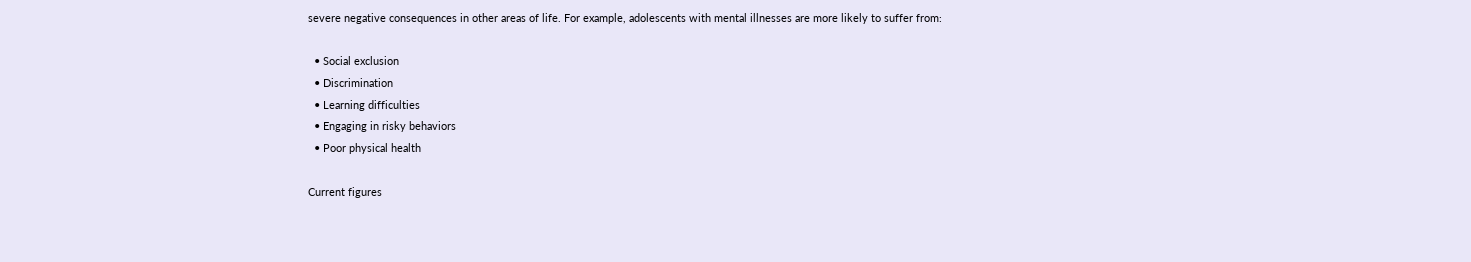severe negative consequences in other areas of life. For example, adolescents with mental illnesses are more likely to suffer from:

  • Social exclusion
  • Discrimination
  • Learning difficulties
  • Engaging in risky behaviors
  • Poor physical health

Current figures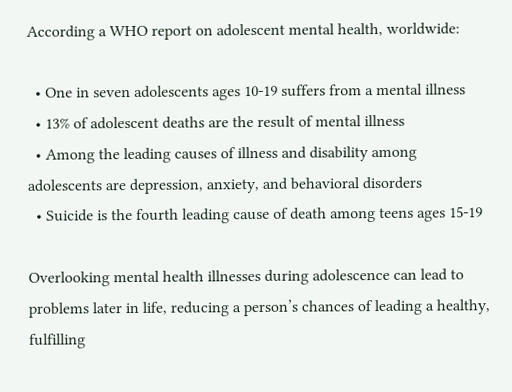According a WHO report on adolescent mental health, worldwide:

  • One in seven adolescents ages 10-19 suffers from a mental illness
  • 13% of adolescent deaths are the result of mental illness
  • Among the leading causes of illness and disability among adolescents are depression, anxiety, and behavioral disorders
  • Suicide is the fourth leading cause of death among teens ages 15-19

Overlooking mental health illnesses during adolescence can lead to problems later in life, reducing a person’s chances of leading a healthy, fulfilling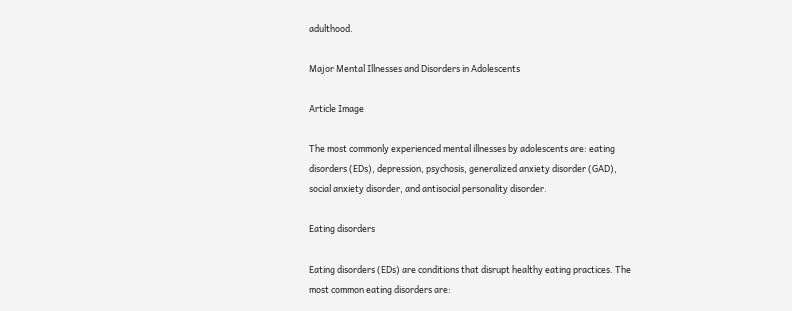adulthood.

Major Mental Illnesses and Disorders in Adolescents

Article Image

The most commonly experienced mental illnesses by adolescents are: eating disorders (EDs), depression, psychosis, generalized anxiety disorder (GAD), social anxiety disorder, and antisocial personality disorder.

Eating disorders

Eating disorders (EDs) are conditions that disrupt healthy eating practices. The most common eating disorders are: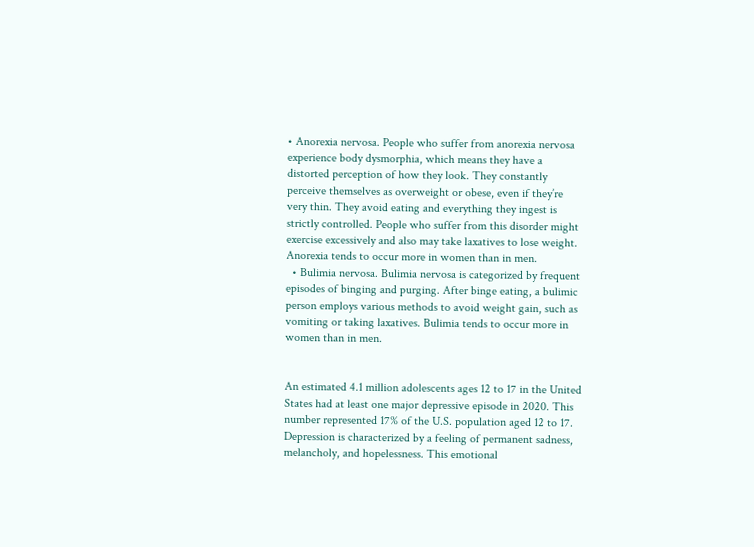• Anorexia nervosa. People who suffer from anorexia nervosa experience body dysmorphia, which means they have a distorted perception of how they look. They constantly perceive themselves as overweight or obese, even if they’re very thin. They avoid eating and everything they ingest is strictly controlled. People who suffer from this disorder might exercise excessively and also may take laxatives to lose weight. Anorexia tends to occur more in women than in men.
  • Bulimia nervosa. Bulimia nervosa is categorized by frequent episodes of binging and purging. After binge eating, a bulimic person employs various methods to avoid weight gain, such as vomiting or taking laxatives. Bulimia tends to occur more in women than in men.


An estimated 4.1 million adolescents ages 12 to 17 in the United States had at least one major depressive episode in 2020. This number represented 17% of the U.S. population aged 12 to 17. Depression is characterized by a feeling of permanent sadness, melancholy, and hopelessness. This emotional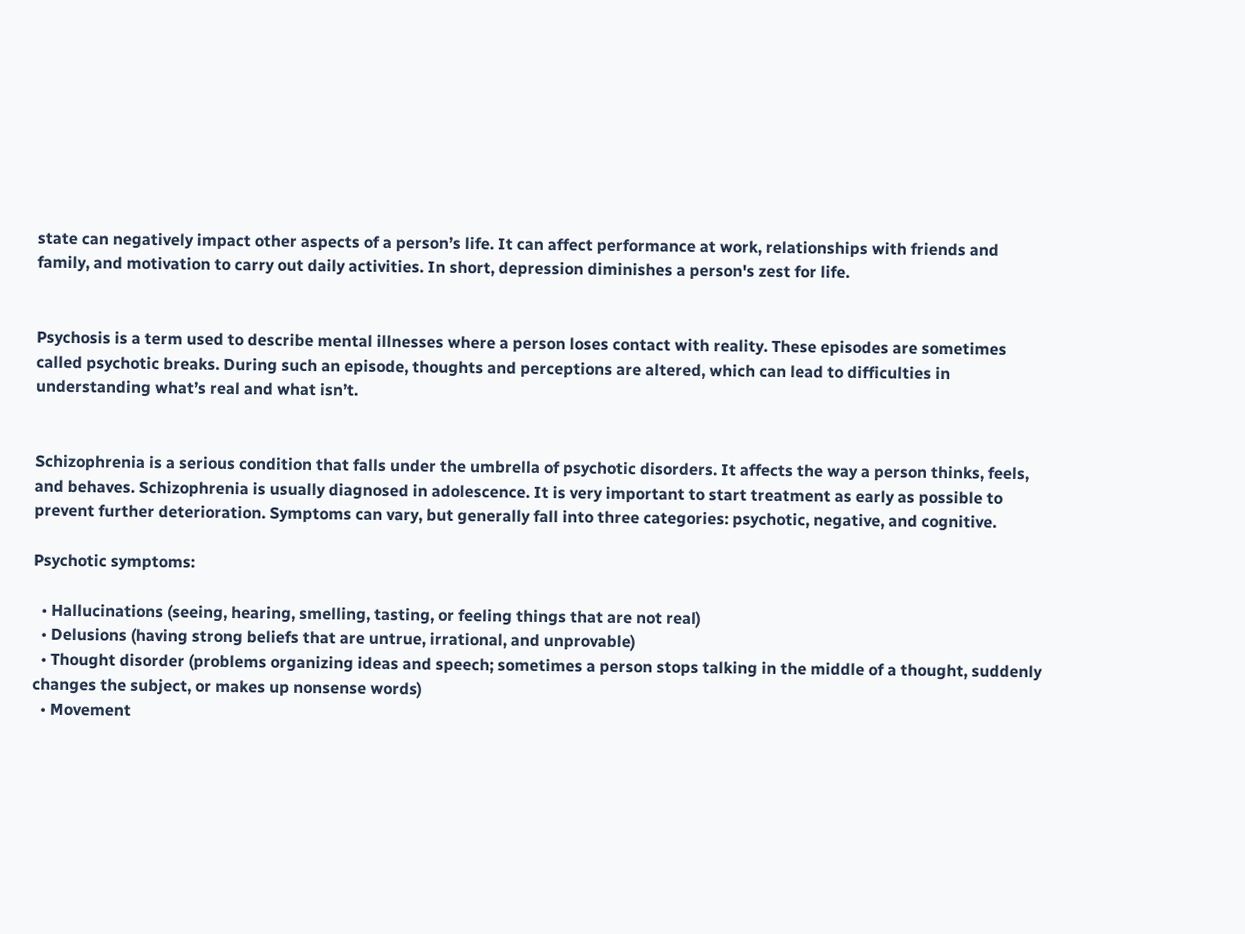state can negatively impact other aspects of a person’s life. It can affect performance at work, relationships with friends and family, and motivation to carry out daily activities. In short, depression diminishes a person's zest for life.


Psychosis is a term used to describe mental illnesses where a person loses contact with reality. These episodes are sometimes called psychotic breaks. During such an episode, thoughts and perceptions are altered, which can lead to difficulties in understanding what’s real and what isn’t.


Schizophrenia is a serious condition that falls under the umbrella of psychotic disorders. It affects the way a person thinks, feels, and behaves. Schizophrenia is usually diagnosed in adolescence. It is very important to start treatment as early as possible to prevent further deterioration. Symptoms can vary, but generally fall into three categories: psychotic, negative, and cognitive.

Psychotic symptoms:

  • Hallucinations (seeing, hearing, smelling, tasting, or feeling things that are not real)
  • Delusions (having strong beliefs that are untrue, irrational, and unprovable)
  • Thought disorder (problems organizing ideas and speech; sometimes a person stops talking in the middle of a thought, suddenly changes the subject, or makes up nonsense words)
  • Movement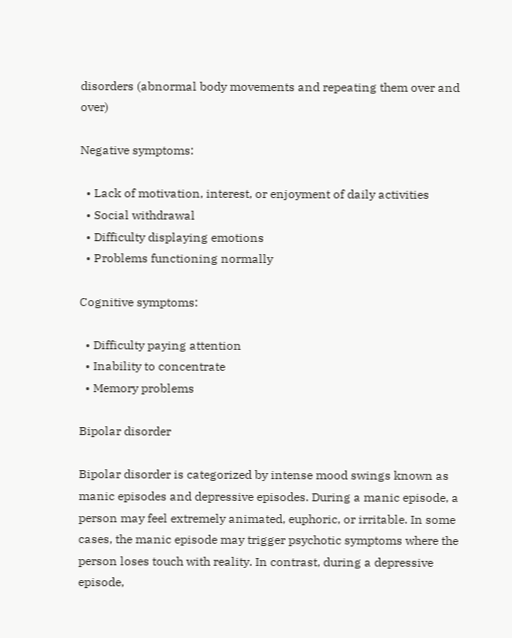disorders (abnormal body movements and repeating them over and over)

Negative symptoms:

  • Lack of motivation, interest, or enjoyment of daily activities
  • Social withdrawal
  • Difficulty displaying emotions
  • Problems functioning normally

Cognitive symptoms:

  • Difficulty paying attention
  • Inability to concentrate
  • Memory problems

Bipolar disorder

Bipolar disorder is categorized by intense mood swings known as manic episodes and depressive episodes. During a manic episode, a person may feel extremely animated, euphoric, or irritable. In some cases, the manic episode may trigger psychotic symptoms where the person loses touch with reality. In contrast, during a depressive episode,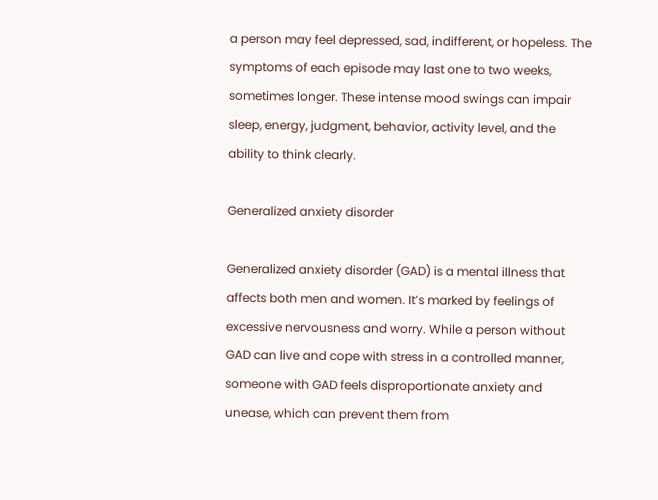a person may feel depressed, sad, indifferent, or hopeless. The symptoms of each episode may last one to two weeks, sometimes longer. These intense mood swings can impair sleep, energy, judgment, behavior, activity level, and the ability to think clearly.

Generalized anxiety disorder

Generalized anxiety disorder (GAD) is a mental illness that affects both men and women. It’s marked by feelings of excessive nervousness and worry. While a person without GAD can live and cope with stress in a controlled manner, someone with GAD feels disproportionate anxiety and unease, which can prevent them from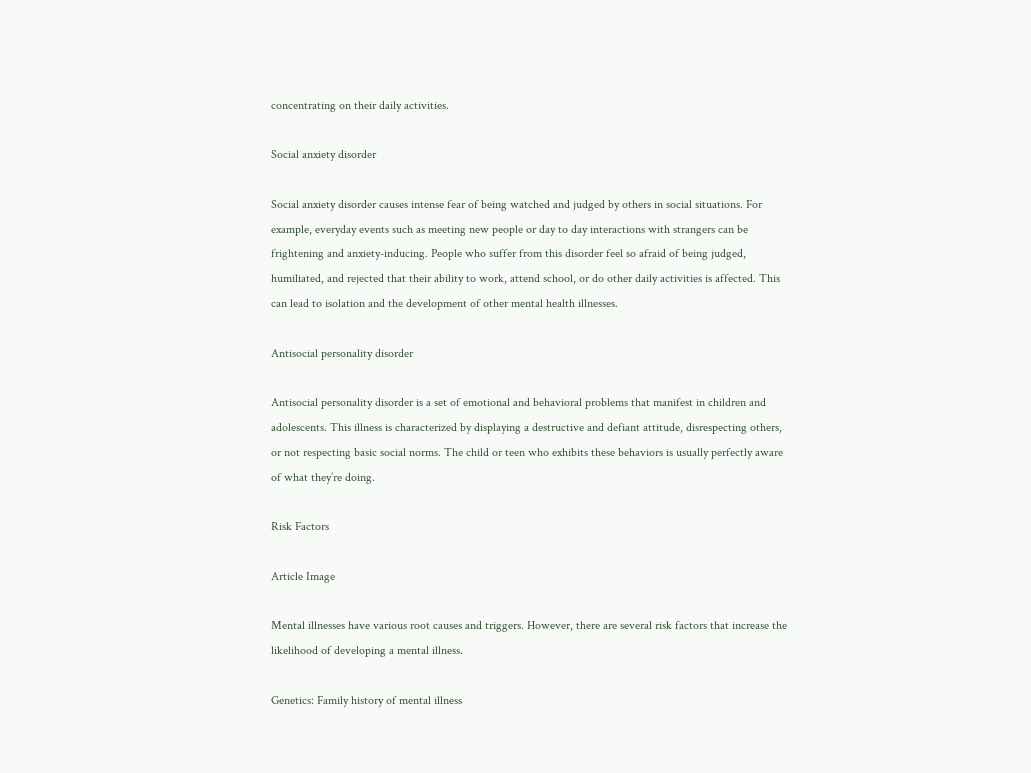concentrating on their daily activities.

Social anxiety disorder

Social anxiety disorder causes intense fear of being watched and judged by others in social situations. For example, everyday events such as meeting new people or day to day interactions with strangers can be frightening and anxiety-inducing. People who suffer from this disorder feel so afraid of being judged, humiliated, and rejected that their ability to work, attend school, or do other daily activities is affected. This can lead to isolation and the development of other mental health illnesses.

Antisocial personality disorder

Antisocial personality disorder is a set of emotional and behavioral problems that manifest in children and adolescents. This illness is characterized by displaying a destructive and defiant attitude, disrespecting others, or not respecting basic social norms. The child or teen who exhibits these behaviors is usually perfectly aware of what they’re doing.

Risk Factors

Article Image

Mental illnesses have various root causes and triggers. However, there are several risk factors that increase the likelihood of developing a mental illness.

Genetics: Family history of mental illness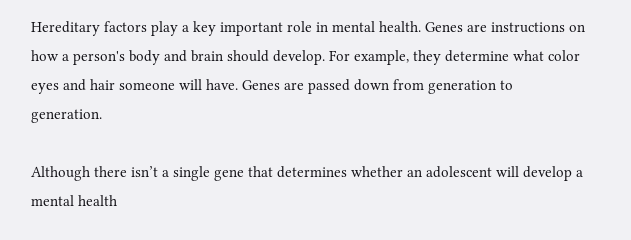Hereditary factors play a key important role in mental health. Genes are instructions on how a person's body and brain should develop. For example, they determine what color eyes and hair someone will have. Genes are passed down from generation to generation.

Although there isn’t a single gene that determines whether an adolescent will develop a mental health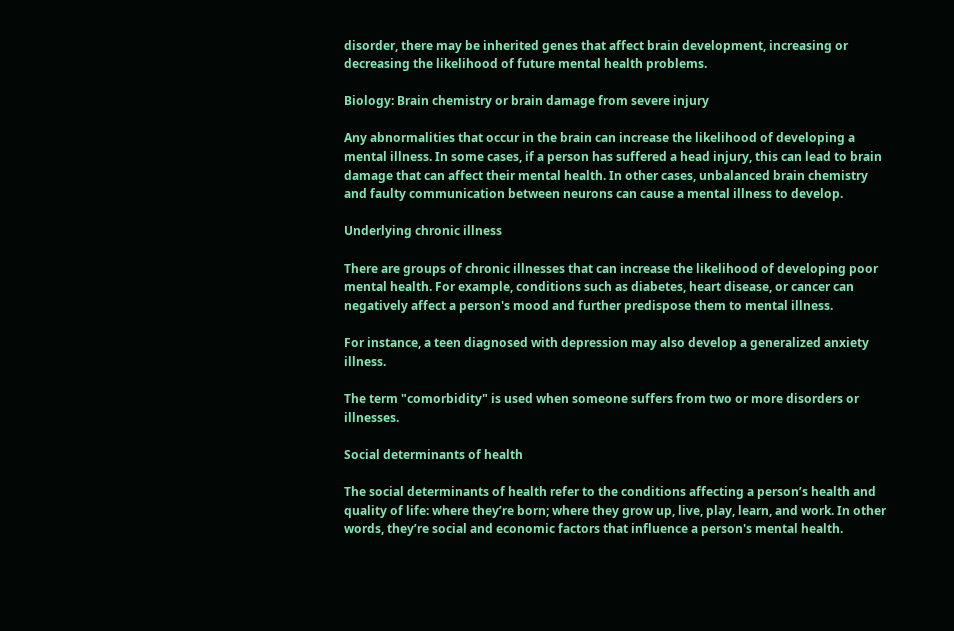disorder, there may be inherited genes that affect brain development, increasing or decreasing the likelihood of future mental health problems.

Biology: Brain chemistry or brain damage from severe injury

Any abnormalities that occur in the brain can increase the likelihood of developing a mental illness. In some cases, if a person has suffered a head injury, this can lead to brain damage that can affect their mental health. In other cases, unbalanced brain chemistry and faulty communication between neurons can cause a mental illness to develop.

Underlying chronic illness

There are groups of chronic illnesses that can increase the likelihood of developing poor mental health. For example, conditions such as diabetes, heart disease, or cancer can negatively affect a person's mood and further predispose them to mental illness.

For instance, a teen diagnosed with depression may also develop a generalized anxiety illness.

The term "comorbidity" is used when someone suffers from two or more disorders or illnesses.

Social determinants of health

The social determinants of health refer to the conditions affecting a person’s health and quality of life: where they’re born; where they grow up, live, play, learn, and work. In other words, they’re social and economic factors that influence a person's mental health.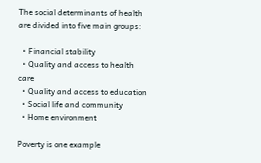The social determinants of health are divided into five main groups:

  • Financial stability
  • Quality and access to health care
  • Quality and access to education
  • Social life and community
  • Home environment

Poverty is one example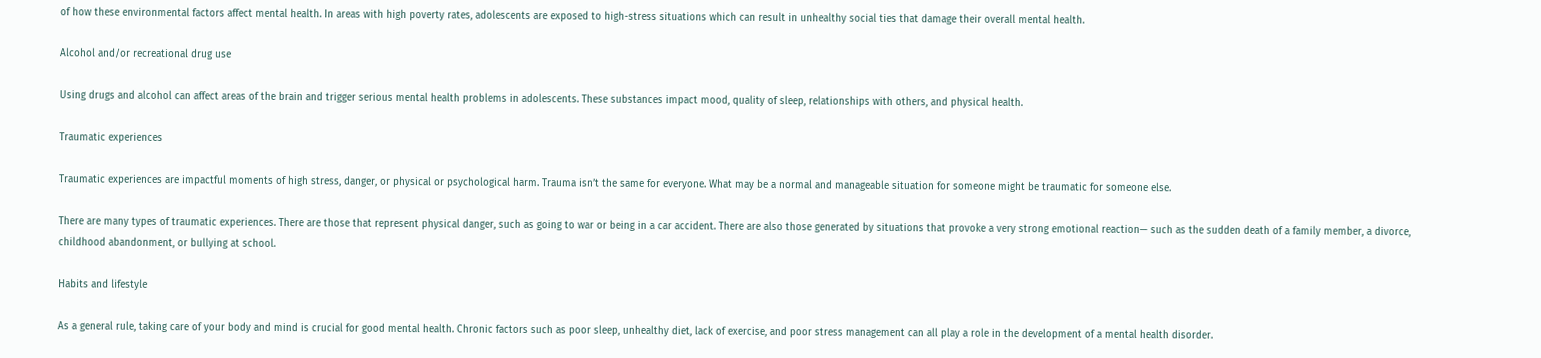of how these environmental factors affect mental health. In areas with high poverty rates, adolescents are exposed to high-stress situations which can result in unhealthy social ties that damage their overall mental health.

Alcohol and/or recreational drug use

Using drugs and alcohol can affect areas of the brain and trigger serious mental health problems in adolescents. These substances impact mood, quality of sleep, relationships with others, and physical health.

Traumatic experiences

Traumatic experiences are impactful moments of high stress, danger, or physical or psychological harm. Trauma isn’t the same for everyone. What may be a normal and manageable situation for someone might be traumatic for someone else.

There are many types of traumatic experiences. There are those that represent physical danger, such as going to war or being in a car accident. There are also those generated by situations that provoke a very strong emotional reaction— such as the sudden death of a family member, a divorce, childhood abandonment, or bullying at school.

Habits and lifestyle

As a general rule, taking care of your body and mind is crucial for good mental health. Chronic factors such as poor sleep, unhealthy diet, lack of exercise, and poor stress management can all play a role in the development of a mental health disorder.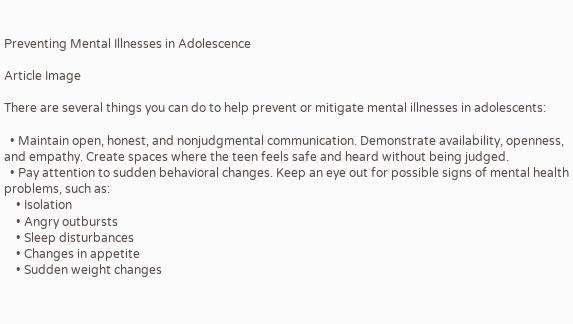Preventing Mental Illnesses in Adolescence

Article Image

There are several things you can do to help prevent or mitigate mental illnesses in adolescents:

  • Maintain open, honest, and nonjudgmental communication. Demonstrate availability, openness, and empathy. Create spaces where the teen feels safe and heard without being judged.
  • Pay attention to sudden behavioral changes. Keep an eye out for possible signs of mental health problems, such as:
    • Isolation
    • Angry outbursts
    • Sleep disturbances
    • Changes in appetite
    • Sudden weight changes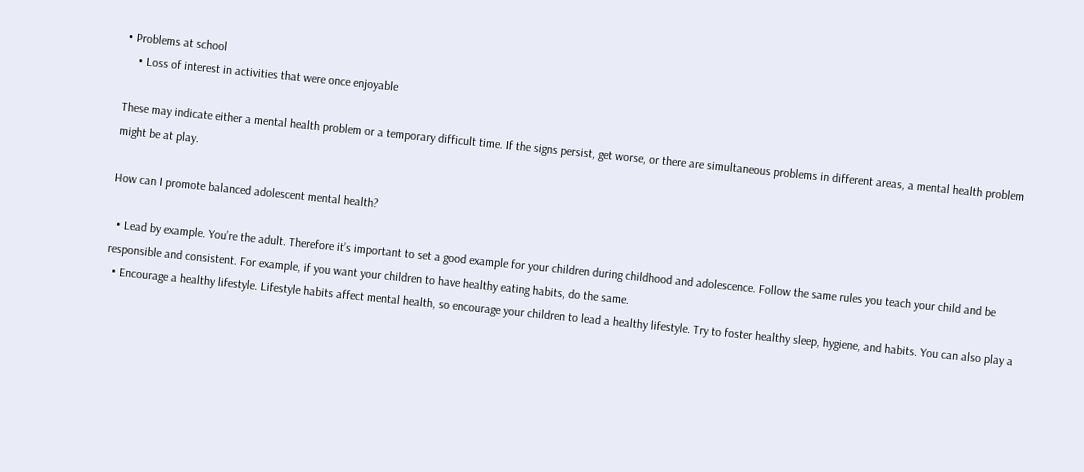• Problems at school
    • Loss of interest in activities that were once enjoyable

These may indicate either a mental health problem or a temporary difficult time. If the signs persist, get worse, or there are simultaneous problems in different areas, a mental health problem might be at play.

How can I promote balanced adolescent mental health?

  • Lead by example. You’re the adult. Therefore it’s important to set a good example for your children during childhood and adolescence. Follow the same rules you teach your child and be responsible and consistent. For example, if you want your children to have healthy eating habits, do the same.
  • Encourage a healthy lifestyle. Lifestyle habits affect mental health, so encourage your children to lead a healthy lifestyle. Try to foster healthy sleep, hygiene, and habits. You can also play a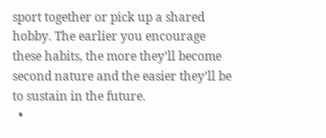sport together or pick up a shared hobby. The earlier you encourage these habits, the more they’ll become second nature and the easier they’ll be to sustain in the future.
  •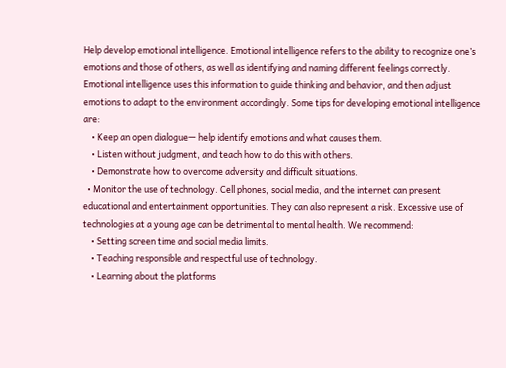Help develop emotional intelligence. Emotional intelligence refers to the ability to recognize one’s emotions and those of others, as well as identifying and naming different feelings correctly. Emotional intelligence uses this information to guide thinking and behavior, and then adjust emotions to adapt to the environment accordingly. Some tips for developing emotional intelligence are:
    • Keep an open dialogue— help identify emotions and what causes them.
    • Listen without judgment, and teach how to do this with others.
    • Demonstrate how to overcome adversity and difficult situations.
  • Monitor the use of technology. Cell phones, social media, and the internet can present educational and entertainment opportunities. They can also represent a risk. Excessive use of technologies at a young age can be detrimental to mental health. We recommend:
    • Setting screen time and social media limits.
    • Teaching responsible and respectful use of technology.
    • Learning about the platforms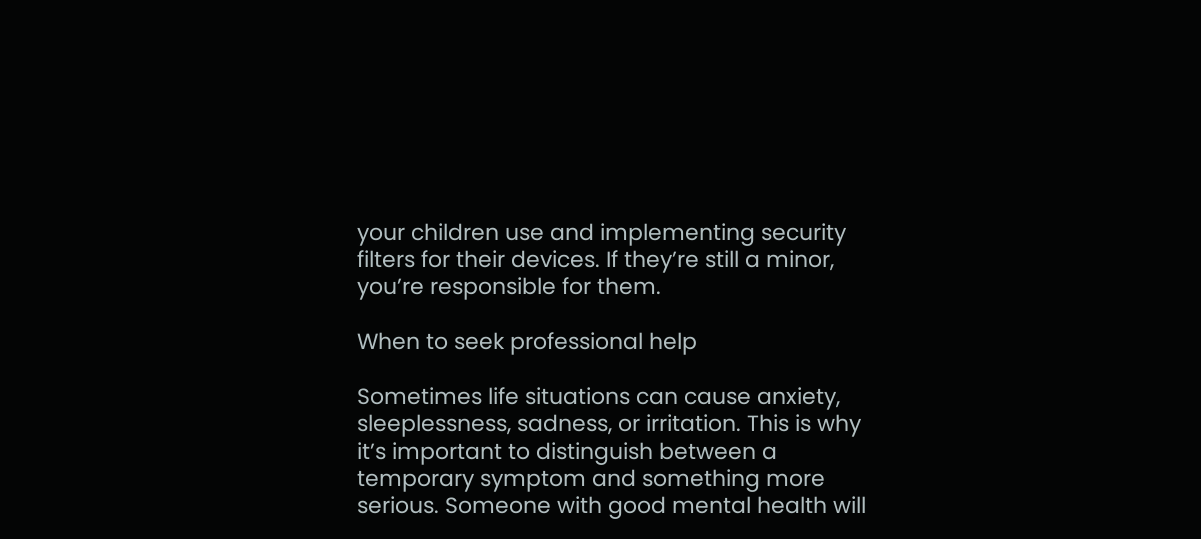your children use and implementing security filters for their devices. If they’re still a minor, you’re responsible for them.

When to seek professional help

Sometimes life situations can cause anxiety, sleeplessness, sadness, or irritation. This is why it’s important to distinguish between a temporary symptom and something more serious. Someone with good mental health will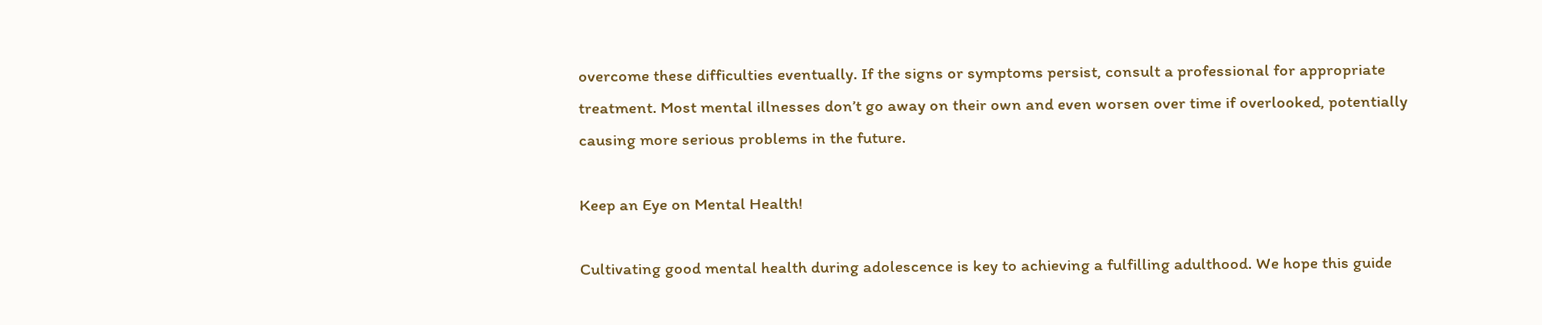overcome these difficulties eventually. If the signs or symptoms persist, consult a professional for appropriate treatment. Most mental illnesses don’t go away on their own and even worsen over time if overlooked, potentially causing more serious problems in the future.

Keep an Eye on Mental Health!

Cultivating good mental health during adolescence is key to achieving a fulfilling adulthood. We hope this guide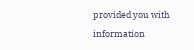provided you with information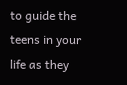to guide the teens in your life as they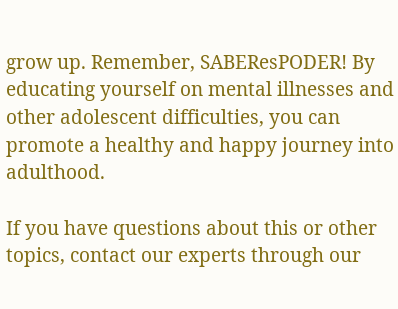grow up. Remember, SABEResPODER! By educating yourself on mental illnesses and other adolescent difficulties, you can promote a healthy and happy journey into adulthood.

If you have questions about this or other topics, contact our experts through our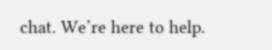chat. We’re here to help.